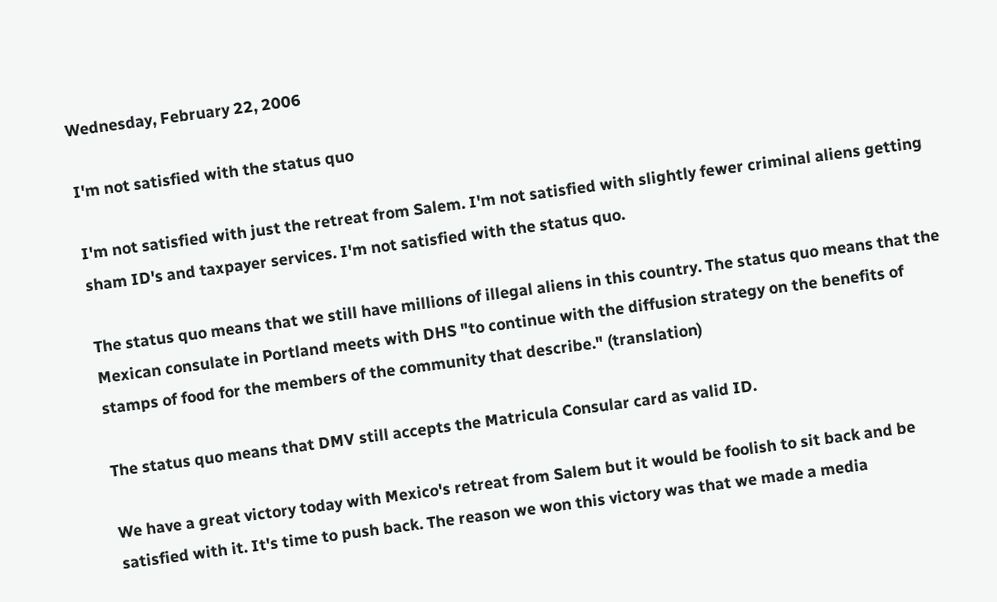Wednesday, February 22, 2006

I'm not satisfied with the status quo

I'm not satisfied with just the retreat from Salem. I'm not satisfied with slightly fewer criminal aliens getting sham ID's and taxpayer services. I'm not satisfied with the status quo.

The status quo means that we still have millions of illegal aliens in this country. The status quo means that the Mexican consulate in Portland meets with DHS "to continue with the diffusion strategy on the benefits of stamps of food for the members of the community that describe." (translation)

The status quo means that DMV still accepts the Matricula Consular card as valid ID.

We have a great victory today with Mexico's retreat from Salem but it would be foolish to sit back and be satisfied with it. It's time to push back. The reason we won this victory was that we made a media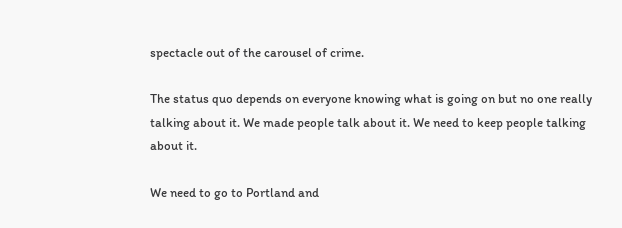spectacle out of the carousel of crime.

The status quo depends on everyone knowing what is going on but no one really talking about it. We made people talk about it. We need to keep people talking about it.

We need to go to Portland and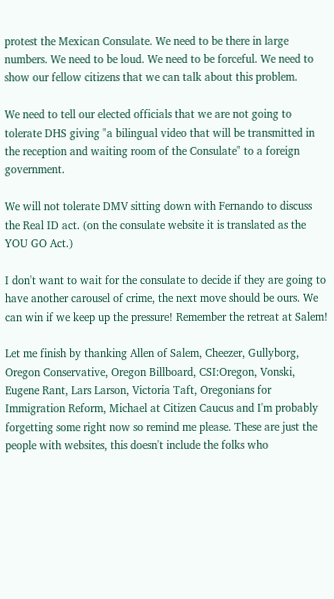protest the Mexican Consulate. We need to be there in large numbers. We need to be loud. We need to be forceful. We need to show our fellow citizens that we can talk about this problem.

We need to tell our elected officials that we are not going to tolerate DHS giving "a bilingual video that will be transmitted in the reception and waiting room of the Consulate" to a foreign government.

We will not tolerate DMV sitting down with Fernando to discuss the Real ID act. (on the consulate website it is translated as the YOU GO Act.)

I don't want to wait for the consulate to decide if they are going to have another carousel of crime, the next move should be ours. We can win if we keep up the pressure! Remember the retreat at Salem!

Let me finish by thanking Allen of Salem, Cheezer, Gullyborg, Oregon Conservative, Oregon Billboard, CSI:Oregon, Vonski, Eugene Rant, Lars Larson, Victoria Taft, Oregonians for Immigration Reform, Michael at Citizen Caucus and I'm probably forgetting some right now so remind me please. These are just the people with websites, this doesn't include the folks who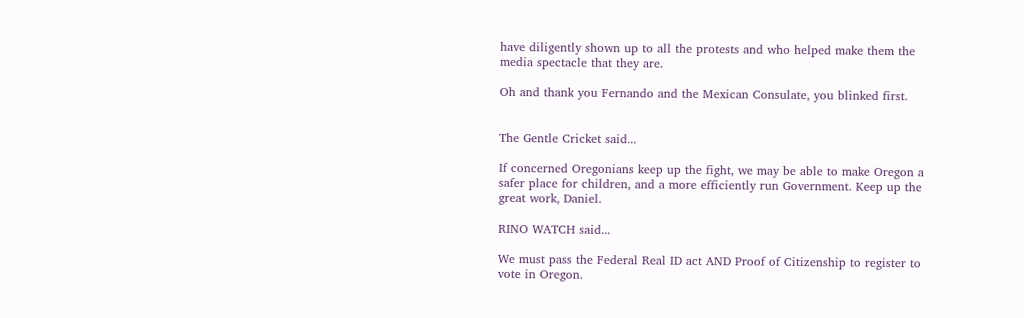have diligently shown up to all the protests and who helped make them the media spectacle that they are.

Oh and thank you Fernando and the Mexican Consulate, you blinked first.


The Gentle Cricket said...

If concerned Oregonians keep up the fight, we may be able to make Oregon a safer place for children, and a more efficiently run Government. Keep up the great work, Daniel.

RINO WATCH said...

We must pass the Federal Real ID act AND Proof of Citizenship to register to vote in Oregon.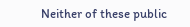Neither of these public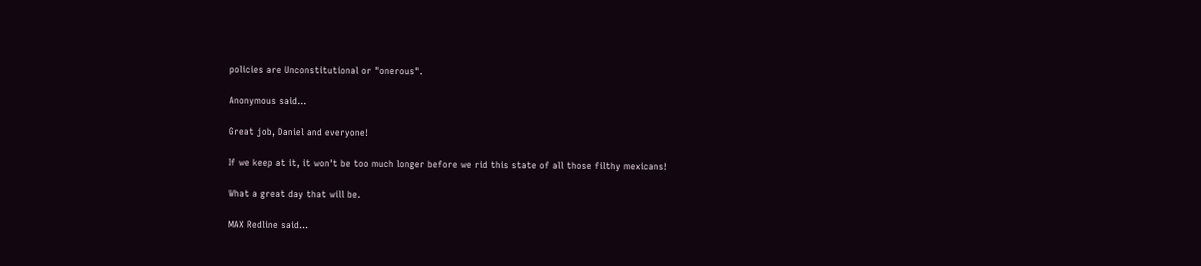policies are Unconstitutional or "onerous".

Anonymous said...

Great job, Daniel and everyone!

If we keep at it, it won't be too much longer before we rid this state of all those filthy mexicans!

What a great day that will be.

MAX Redline said...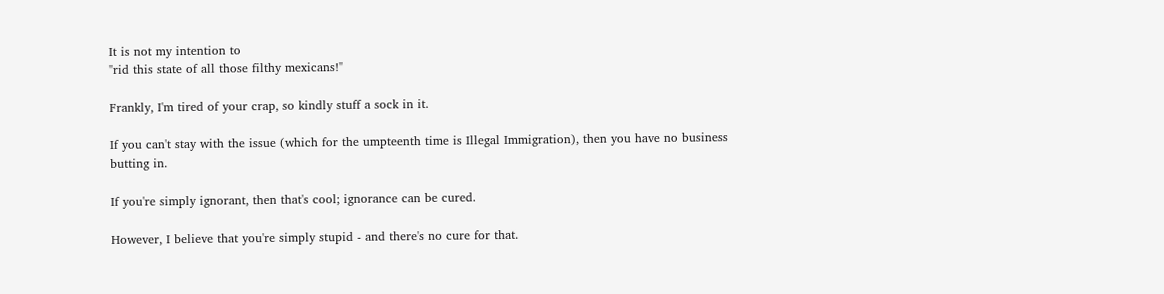It is not my intention to
"rid this state of all those filthy mexicans!"

Frankly, I'm tired of your crap, so kindly stuff a sock in it.

If you can't stay with the issue (which for the umpteenth time is Illegal Immigration), then you have no business butting in.

If you're simply ignorant, then that's cool; ignorance can be cured.

However, I believe that you're simply stupid - and there's no cure for that.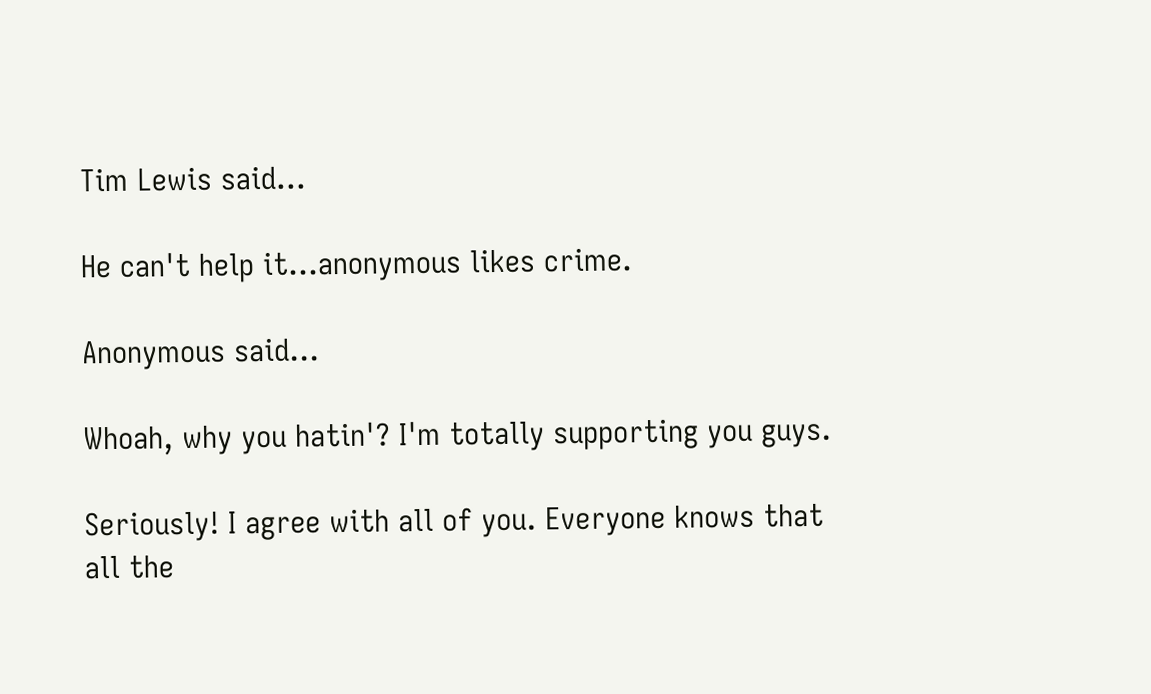Tim Lewis said...

He can't help it...anonymous likes crime.

Anonymous said...

Whoah, why you hatin'? I'm totally supporting you guys.

Seriously! I agree with all of you. Everyone knows that all the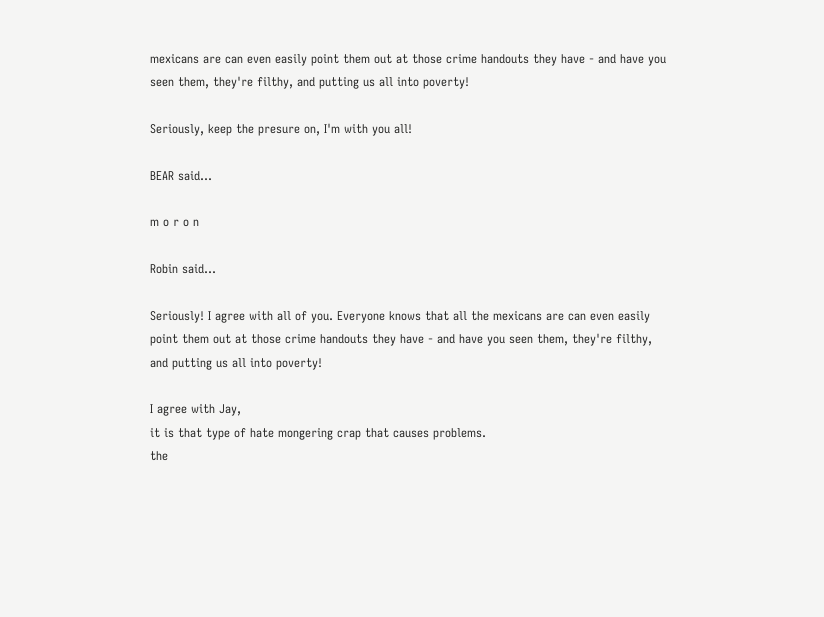mexicans are can even easily point them out at those crime handouts they have - and have you seen them, they're filthy, and putting us all into poverty!

Seriously, keep the presure on, I'm with you all!

BEAR said...

m o r o n

Robin said...

Seriously! I agree with all of you. Everyone knows that all the mexicans are can even easily point them out at those crime handouts they have - and have you seen them, they're filthy, and putting us all into poverty!

I agree with Jay,
it is that type of hate mongering crap that causes problems.
the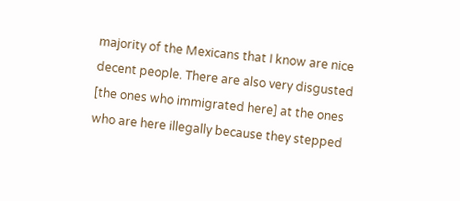majority of the Mexicans that I know are nice decent people. There are also very disgusted [the ones who immigrated here] at the ones who are here illegally because they stepped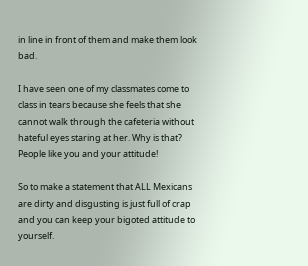in line in front of them and make them look bad.

I have seen one of my classmates come to class in tears because she feels that she cannot walk through the cafeteria without hateful eyes staring at her. Why is that? People like you and your attitude!

So to make a statement that ALL Mexicans are dirty and disgusting is just full of crap and you can keep your bigoted attitude to yourself.